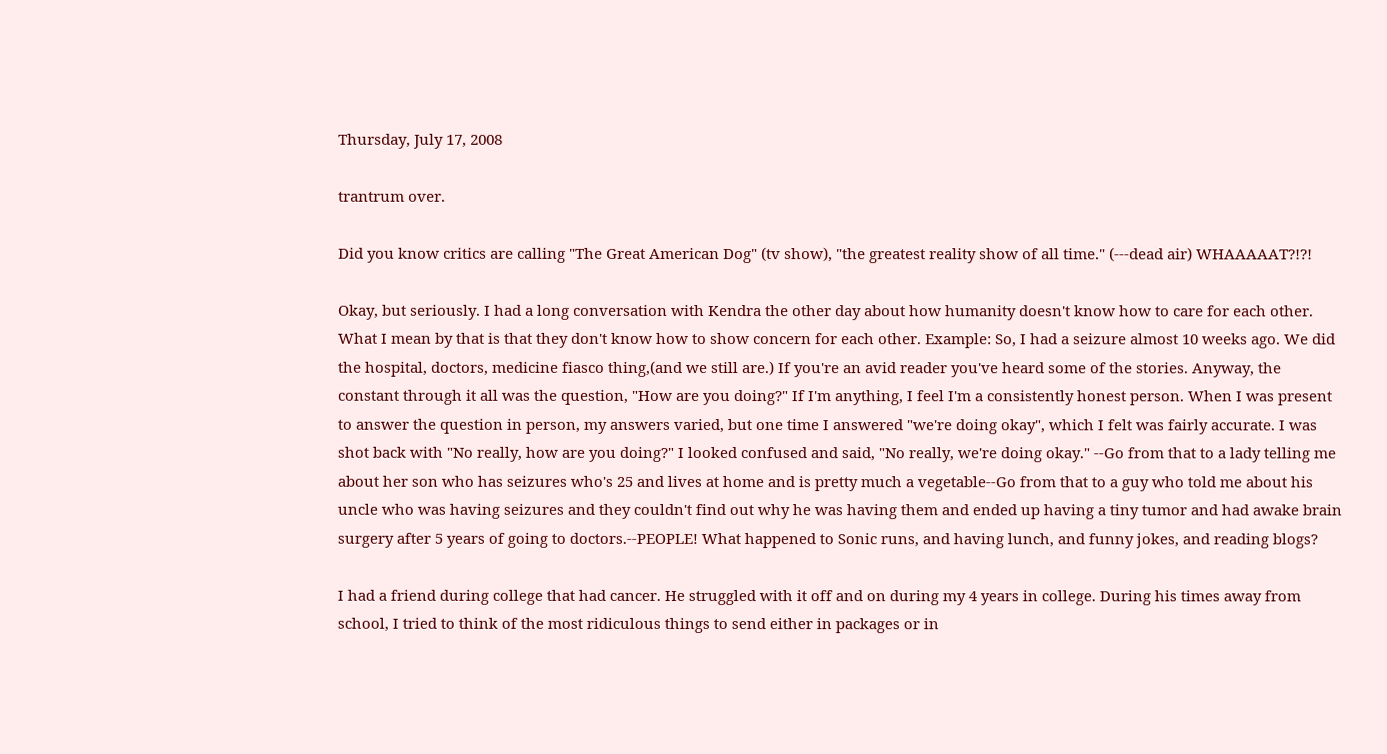Thursday, July 17, 2008

trantrum over.

Did you know critics are calling "The Great American Dog" (tv show), "the greatest reality show of all time." (---dead air) WHAAAAAT?!?!

Okay, but seriously. I had a long conversation with Kendra the other day about how humanity doesn't know how to care for each other. What I mean by that is that they don't know how to show concern for each other. Example: So, I had a seizure almost 10 weeks ago. We did the hospital, doctors, medicine fiasco thing,(and we still are.) If you're an avid reader you've heard some of the stories. Anyway, the constant through it all was the question, "How are you doing?" If I'm anything, I feel I'm a consistently honest person. When I was present to answer the question in person, my answers varied, but one time I answered "we're doing okay", which I felt was fairly accurate. I was shot back with "No really, how are you doing?" I looked confused and said, "No really, we're doing okay." --Go from that to a lady telling me about her son who has seizures who's 25 and lives at home and is pretty much a vegetable--Go from that to a guy who told me about his uncle who was having seizures and they couldn't find out why he was having them and ended up having a tiny tumor and had awake brain surgery after 5 years of going to doctors.--PEOPLE! What happened to Sonic runs, and having lunch, and funny jokes, and reading blogs?

I had a friend during college that had cancer. He struggled with it off and on during my 4 years in college. During his times away from school, I tried to think of the most ridiculous things to send either in packages or in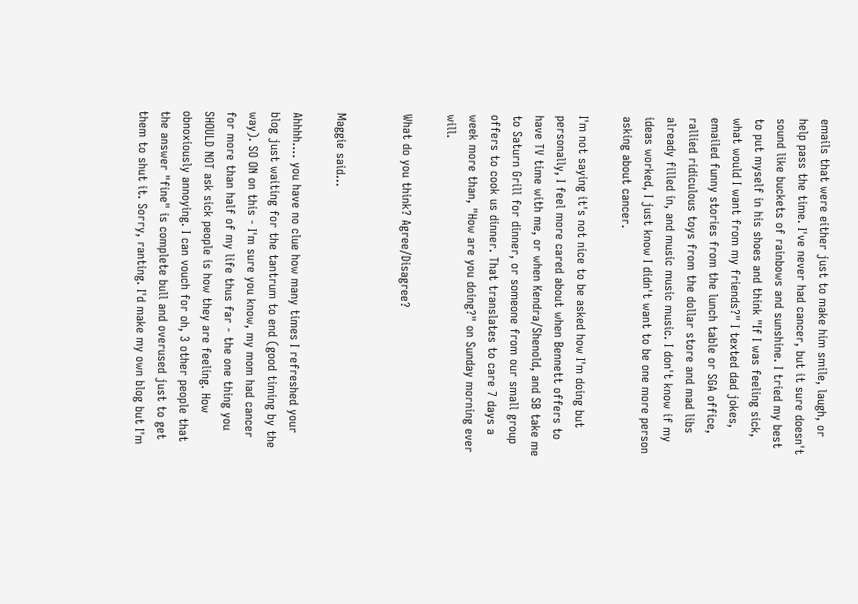emails that were either just to make him smile, laugh, or help pass the time. I've never had cancer, but it sure doesn't sound like buckets of rainbows and sunshine. I tried my best to put myself in his shoes and think "If I was feeling sick, what would I want from my friends?" I texted dad jokes, emailed funny stories from the lunch table or SGA office, rallied ridiculous toys from the dollar store and mad libs already filled in, and music music music. I don't know if my ideas worked, I just know I didn't want to be one more person asking about cancer.

I'm not saying it's not nice to be asked how I'm doing but personally, I feel more cared about when Bennett offers to have TV time with me, or when Kendra/Shenold, and SB take me to Saturn Grill for dinner, or someone from our small group offers to cook us dinner. That translates to care 7 days a week more than, "How are you doing?" on Sunday morning ever will.

What do you think? Agree/Disagree?


Maggie said...

Ahhhh.... you have no clue how many times I refreshed your blog just waiting for the tantrum to end (good timing by the way). SO ON on this - I'm sure you know, my mom had cancer for more than half of my life thus far - the one thing you SHOULD NOT ask sick people is how they are feeling. How obnoxiously annoying. I can vouch for oh, 3 other people that the answer "fine" is complete bull and overused just to get them to shut it. Sorry, ranting. I'd make my own blog but I'm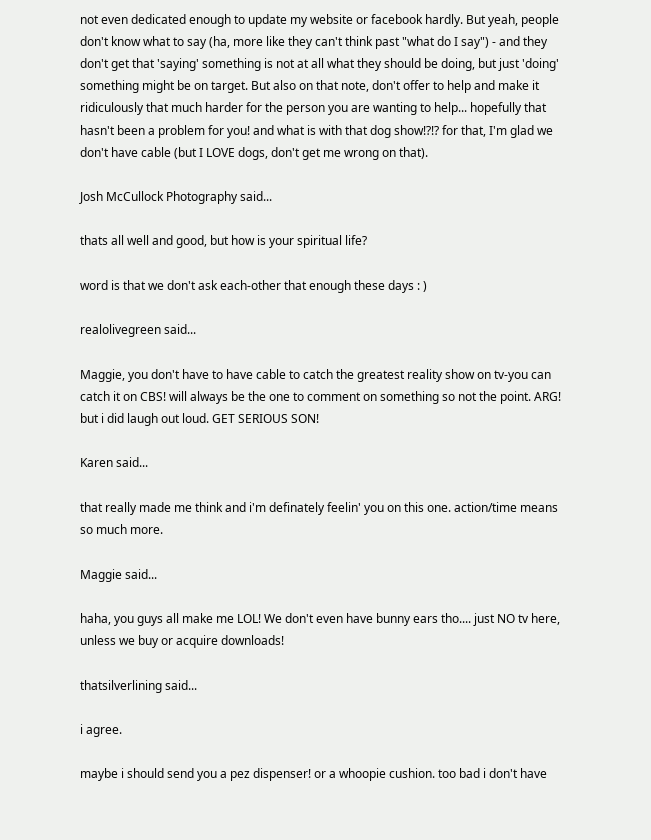not even dedicated enough to update my website or facebook hardly. But yeah, people don't know what to say (ha, more like they can't think past "what do I say") - and they don't get that 'saying' something is not at all what they should be doing, but just 'doing' something might be on target. But also on that note, don't offer to help and make it ridiculously that much harder for the person you are wanting to help... hopefully that hasn't been a problem for you! and what is with that dog show!?!? for that, I'm glad we don't have cable (but I LOVE dogs, don't get me wrong on that).

Josh McCullock Photography said...

thats all well and good, but how is your spiritual life?

word is that we don't ask each-other that enough these days : )

realolivegreen said...

Maggie, you don't have to have cable to catch the greatest reality show on tv-you can catch it on CBS! will always be the one to comment on something so not the point. ARG! but i did laugh out loud. GET SERIOUS SON!

Karen said...

that really made me think and i'm definately feelin' you on this one. action/time means so much more.

Maggie said...

haha, you guys all make me LOL! We don't even have bunny ears tho.... just NO tv here, unless we buy or acquire downloads!

thatsilverlining said...

i agree.

maybe i should send you a pez dispenser! or a whoopie cushion. too bad i don't have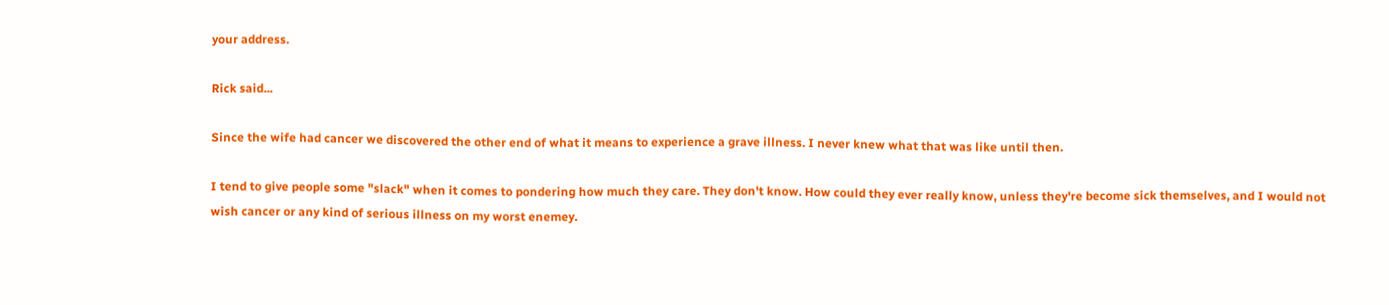your address.

Rick said...

Since the wife had cancer we discovered the other end of what it means to experience a grave illness. I never knew what that was like until then.

I tend to give people some "slack" when it comes to pondering how much they care. They don't know. How could they ever really know, unless they're become sick themselves, and I would not wish cancer or any kind of serious illness on my worst enemey.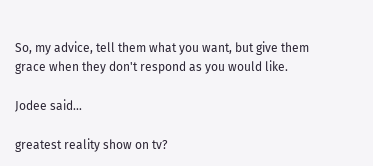So, my advice, tell them what you want, but give them grace when they don't respond as you would like.

Jodee said...

greatest reality show on tv?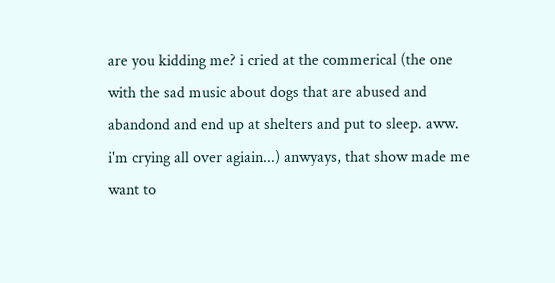are you kidding me? i cried at the commerical (the one with the sad music about dogs that are abused and abandond and end up at shelters and put to sleep. aww. i'm crying all over agiain...) anwyays, that show made me want to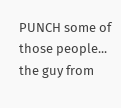PUNCH some of those people... the guy from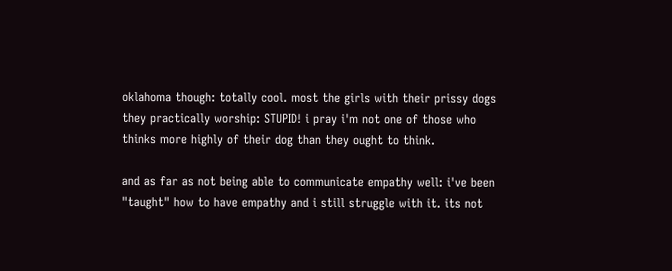oklahoma though: totally cool. most the girls with their prissy dogs they practically worship: STUPID! i pray i'm not one of those who thinks more highly of their dog than they ought to think.

and as far as not being able to communicate empathy well: i've been "taught" how to have empathy and i still struggle with it. its not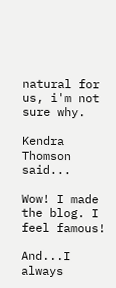natural for us, i'm not sure why.

Kendra Thomson said...

Wow! I made the blog. I feel famous!

And...I always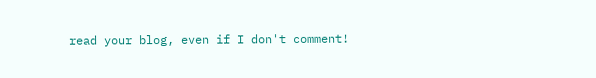read your blog, even if I don't comment!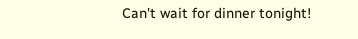Can't wait for dinner tonight!